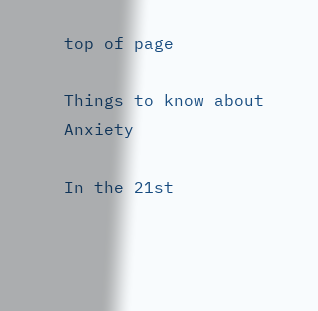top of page

Things to know about Anxiety

In the 21st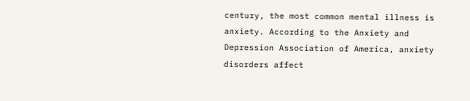century, the most common mental illness is anxiety. According to the Anxiety and Depression Association of America, anxiety disorders affect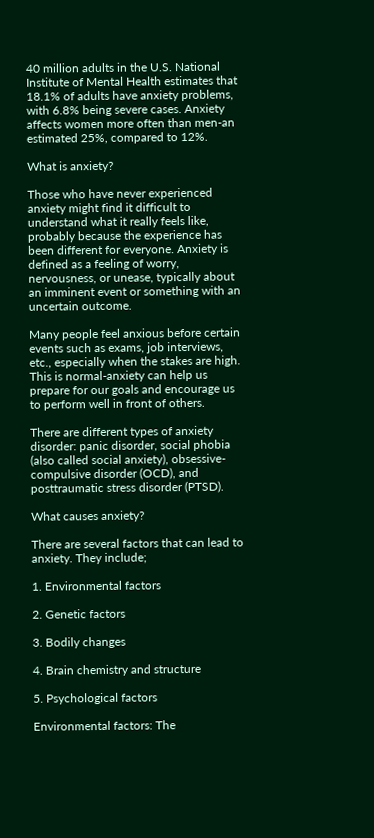40 million adults in the U.S. National Institute of Mental Health estimates that 18.1% of adults have anxiety problems, with 6.8% being severe cases. Anxiety affects women more often than men-an estimated 25%, compared to 12%.

What is anxiety?

Those who have never experienced anxiety might find it difficult to understand what it really feels like, probably because the experience has been different for everyone. Anxiety is defined as a feeling of worry, nervousness, or unease, typically about an imminent event or something with an uncertain outcome.

Many people feel anxious before certain events such as exams, job interviews, etc., especially when the stakes are high. This is normal-anxiety can help us prepare for our goals and encourage us to perform well in front of others.

There are different types of anxiety disorder: panic disorder, social phobia (also called social anxiety), obsessive-compulsive disorder (OCD), and posttraumatic stress disorder (PTSD).

What causes anxiety?

There are several factors that can lead to anxiety. They include;

1. Environmental factors

2. Genetic factors

3. Bodily changes

4. Brain chemistry and structure

5. Psychological factors

Environmental factors: The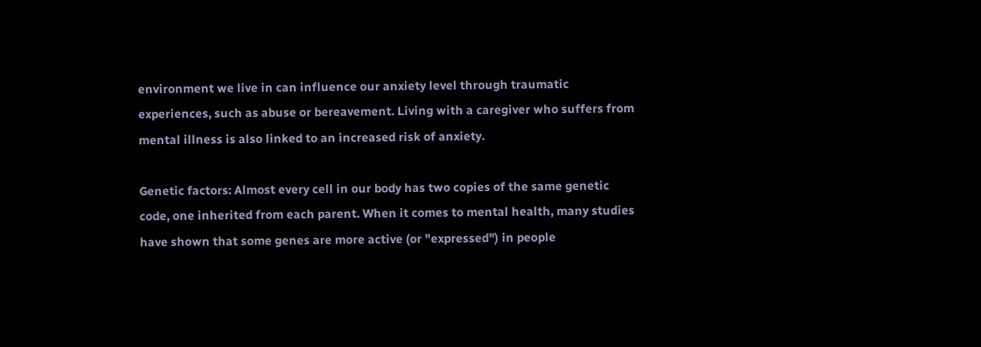environment we live in can influence our anxiety level through traumatic experiences, such as abuse or bereavement. Living with a caregiver who suffers from mental illness is also linked to an increased risk of anxiety.

Genetic factors: Almost every cell in our body has two copies of the same genetic code, one inherited from each parent. When it comes to mental health, many studies have shown that some genes are more active (or "expressed") in people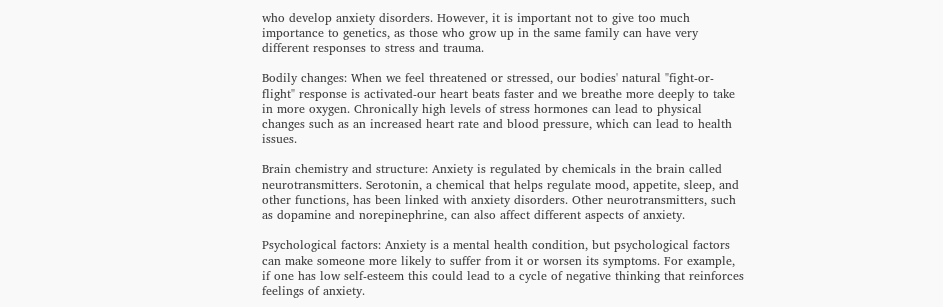who develop anxiety disorders. However, it is important not to give too much importance to genetics, as those who grow up in the same family can have very different responses to stress and trauma.

Bodily changes: When we feel threatened or stressed, our bodies' natural "fight-or-flight" response is activated-our heart beats faster and we breathe more deeply to take in more oxygen. Chronically high levels of stress hormones can lead to physical changes such as an increased heart rate and blood pressure, which can lead to health issues.

Brain chemistry and structure: Anxiety is regulated by chemicals in the brain called neurotransmitters. Serotonin, a chemical that helps regulate mood, appetite, sleep, and other functions, has been linked with anxiety disorders. Other neurotransmitters, such as dopamine and norepinephrine, can also affect different aspects of anxiety.

Psychological factors: Anxiety is a mental health condition, but psychological factors can make someone more likely to suffer from it or worsen its symptoms. For example, if one has low self-esteem this could lead to a cycle of negative thinking that reinforces feelings of anxiety.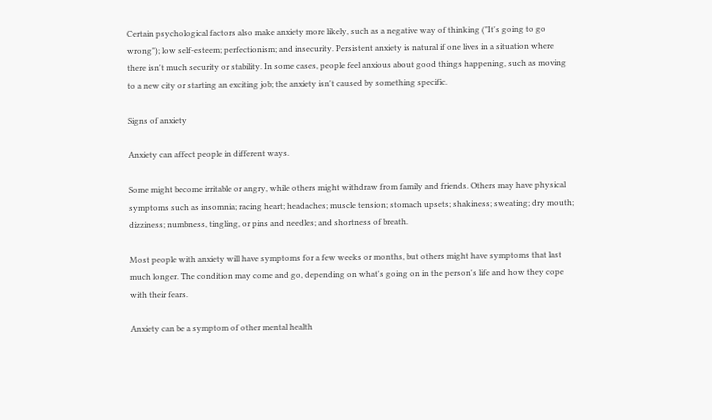Certain psychological factors also make anxiety more likely, such as a negative way of thinking ("It's going to go wrong"); low self-esteem; perfectionism; and insecurity. Persistent anxiety is natural if one lives in a situation where there isn't much security or stability. In some cases, people feel anxious about good things happening, such as moving to a new city or starting an exciting job; the anxiety isn't caused by something specific.

Signs of anxiety

Anxiety can affect people in different ways.

Some might become irritable or angry, while others might withdraw from family and friends. Others may have physical symptoms such as insomnia; racing heart; headaches; muscle tension; stomach upsets; shakiness; sweating; dry mouth; dizziness; numbness, tingling, or pins and needles; and shortness of breath.

Most people with anxiety will have symptoms for a few weeks or months, but others might have symptoms that last much longer. The condition may come and go, depending on what's going on in the person's life and how they cope with their fears.

Anxiety can be a symptom of other mental health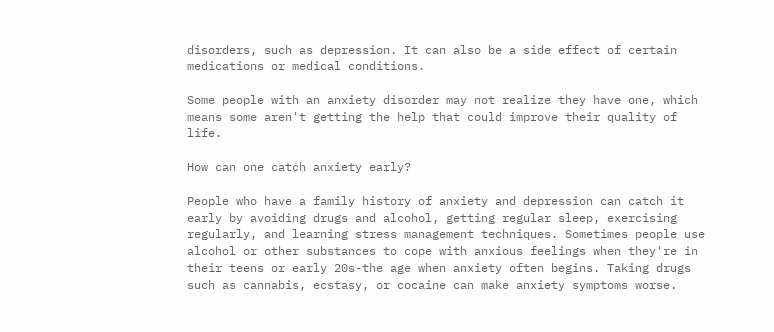disorders, such as depression. It can also be a side effect of certain medications or medical conditions.

Some people with an anxiety disorder may not realize they have one, which means some aren't getting the help that could improve their quality of life.

How can one catch anxiety early?

People who have a family history of anxiety and depression can catch it early by avoiding drugs and alcohol, getting regular sleep, exercising regularly, and learning stress management techniques. Sometimes people use alcohol or other substances to cope with anxious feelings when they're in their teens or early 20s-the age when anxiety often begins. Taking drugs such as cannabis, ecstasy, or cocaine can make anxiety symptoms worse.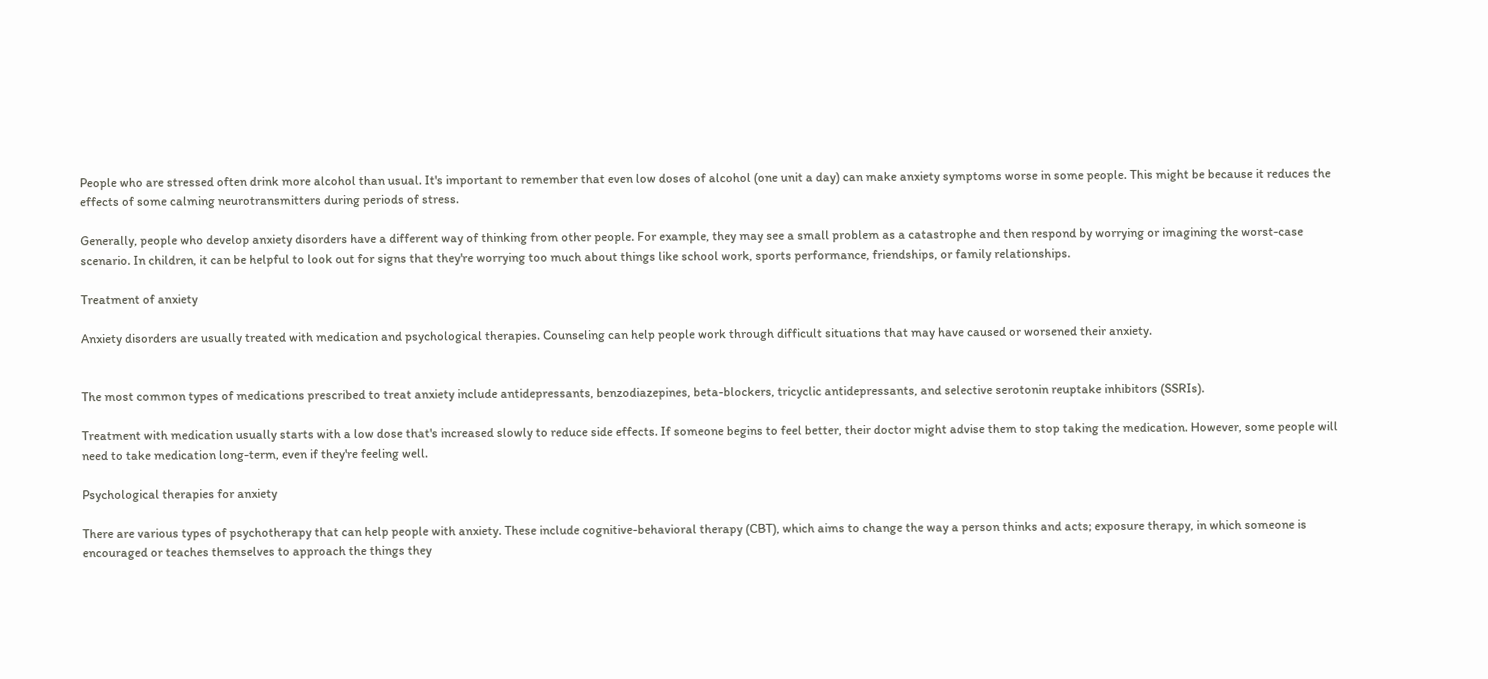People who are stressed often drink more alcohol than usual. It's important to remember that even low doses of alcohol (one unit a day) can make anxiety symptoms worse in some people. This might be because it reduces the effects of some calming neurotransmitters during periods of stress.

Generally, people who develop anxiety disorders have a different way of thinking from other people. For example, they may see a small problem as a catastrophe and then respond by worrying or imagining the worst-case scenario. In children, it can be helpful to look out for signs that they're worrying too much about things like school work, sports performance, friendships, or family relationships.

Treatment of anxiety

Anxiety disorders are usually treated with medication and psychological therapies. Counseling can help people work through difficult situations that may have caused or worsened their anxiety.


The most common types of medications prescribed to treat anxiety include antidepressants, benzodiazepines, beta-blockers, tricyclic antidepressants, and selective serotonin reuptake inhibitors (SSRIs).

Treatment with medication usually starts with a low dose that's increased slowly to reduce side effects. If someone begins to feel better, their doctor might advise them to stop taking the medication. However, some people will need to take medication long-term, even if they're feeling well.

Psychological therapies for anxiety

There are various types of psychotherapy that can help people with anxiety. These include cognitive-behavioral therapy (CBT), which aims to change the way a person thinks and acts; exposure therapy, in which someone is encouraged or teaches themselves to approach the things they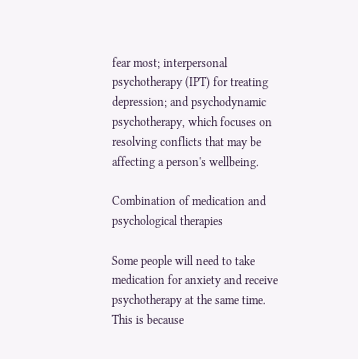fear most; interpersonal psychotherapy (IPT) for treating depression; and psychodynamic psychotherapy, which focuses on resolving conflicts that may be affecting a person's wellbeing.

Combination of medication and psychological therapies

Some people will need to take medication for anxiety and receive psychotherapy at the same time. This is because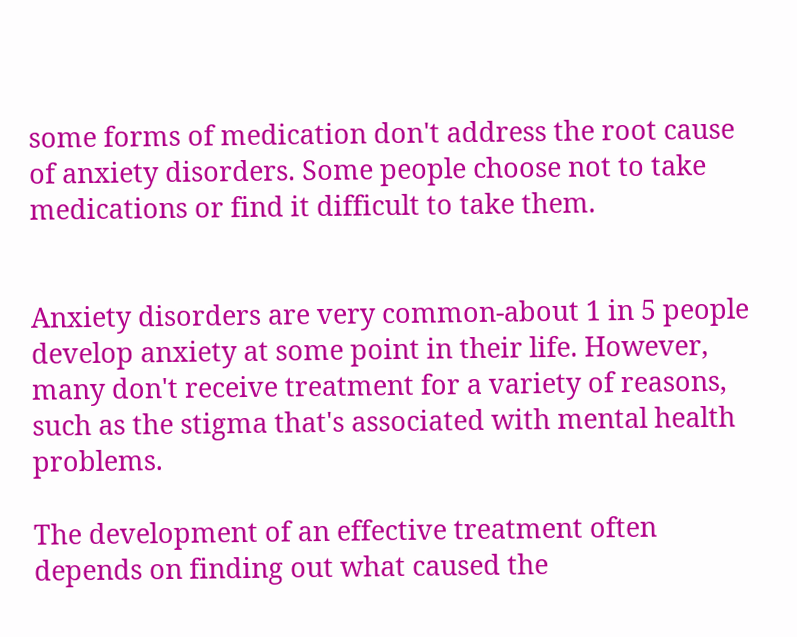some forms of medication don't address the root cause of anxiety disorders. Some people choose not to take medications or find it difficult to take them.


Anxiety disorders are very common-about 1 in 5 people develop anxiety at some point in their life. However, many don't receive treatment for a variety of reasons, such as the stigma that's associated with mental health problems.

The development of an effective treatment often depends on finding out what caused the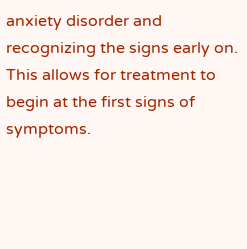anxiety disorder and recognizing the signs early on. This allows for treatment to begin at the first signs of symptoms.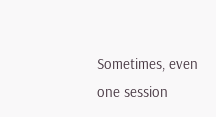Sometimes, even one session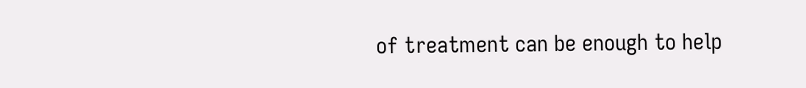of treatment can be enough to help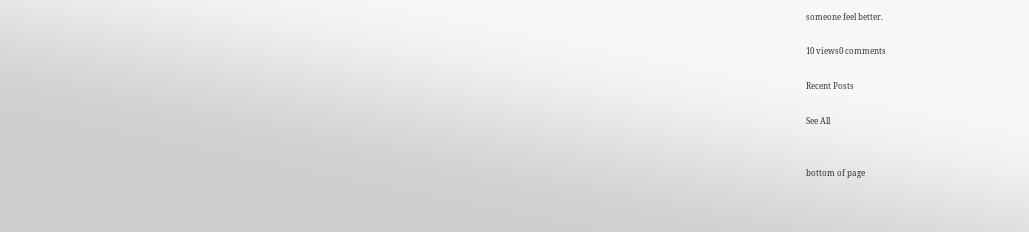someone feel better.

10 views0 comments

Recent Posts

See All


bottom of page